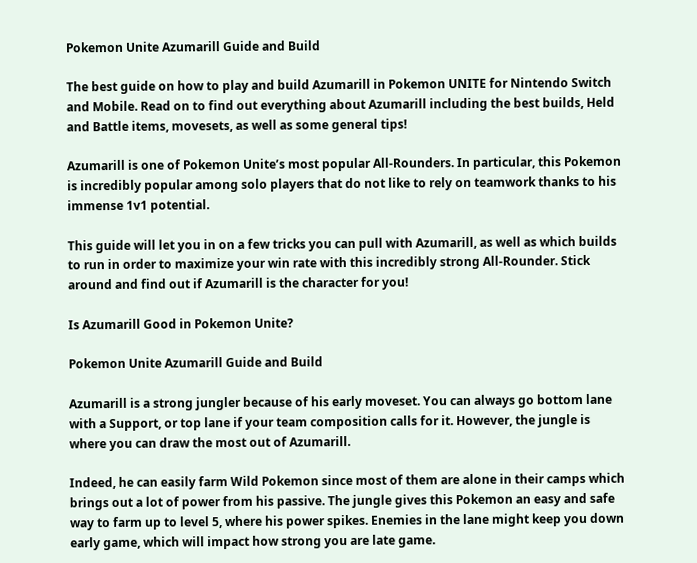Pokemon Unite Azumarill Guide and Build

The best guide on how to play and build Azumarill in Pokemon UNITE for Nintendo Switch and Mobile. Read on to find out everything about Azumarill including the best builds, Held and Battle items, movesets, as well as some general tips!

Azumarill is one of Pokemon Unite’s most popular All-Rounders. In particular, this Pokemon is incredibly popular among solo players that do not like to rely on teamwork thanks to his immense 1v1 potential.

This guide will let you in on a few tricks you can pull with Azumarill, as well as which builds to run in order to maximize your win rate with this incredibly strong All-Rounder. Stick around and find out if Azumarill is the character for you!

Is Azumarill Good in Pokemon Unite?

Pokemon Unite Azumarill Guide and Build

Azumarill is a strong jungler because of his early moveset. You can always go bottom lane with a Support, or top lane if your team composition calls for it. However, the jungle is where you can draw the most out of Azumarill.

Indeed, he can easily farm Wild Pokemon since most of them are alone in their camps which brings out a lot of power from his passive. The jungle gives this Pokemon an easy and safe way to farm up to level 5, where his power spikes. Enemies in the lane might keep you down early game, which will impact how strong you are late game.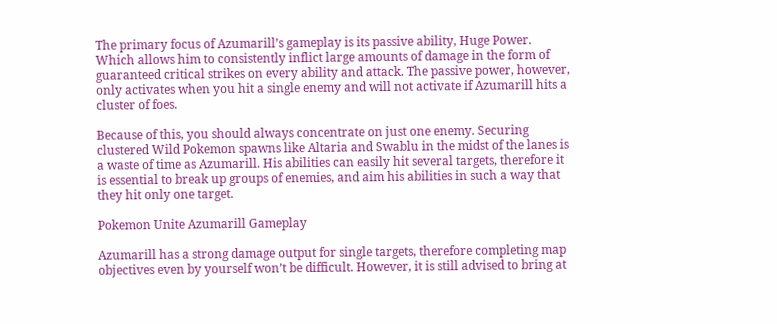The primary focus of Azumarill’s gameplay is its passive ability, Huge Power. Which allows him to consistently inflict large amounts of damage in the form of guaranteed critical strikes on every ability and attack. The passive power, however, only activates when you hit a single enemy and will not activate if Azumarill hits a cluster of foes.

Because of this, you should always concentrate on just one enemy. Securing clustered Wild Pokemon spawns like Altaria and Swablu in the midst of the lanes is a waste of time as Azumarill. His abilities can easily hit several targets, therefore it is essential to break up groups of enemies, and aim his abilities in such a way that they hit only one target.

Pokemon Unite Azumarill Gameplay

Azumarill has a strong damage output for single targets, therefore completing map objectives even by yourself won’t be difficult. However, it is still advised to bring at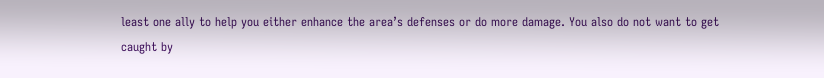least one ally to help you either enhance the area’s defenses or do more damage. You also do not want to get caught by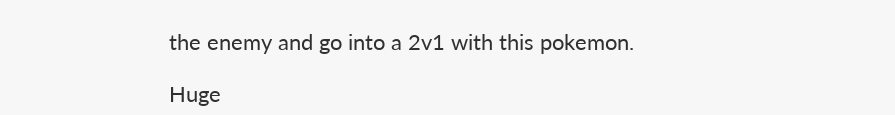the enemy and go into a 2v1 with this pokemon.

Huge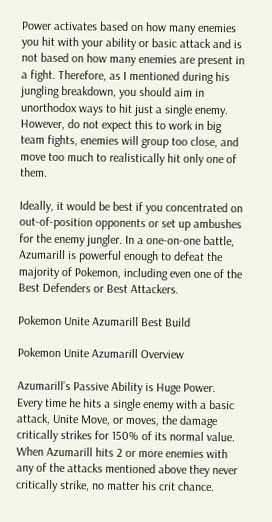Power activates based on how many enemies you hit with your ability or basic attack and is not based on how many enemies are present in a fight. Therefore, as I mentioned during his jungling breakdown, you should aim in unorthodox ways to hit just a single enemy. However, do not expect this to work in big team fights, enemies will group too close, and move too much to realistically hit only one of them.

Ideally, it would be best if you concentrated on out-of-position opponents or set up ambushes for the enemy jungler. In a one-on-one battle, Azumarill is powerful enough to defeat the majority of Pokemon, including even one of the Best Defenders or Best Attackers.

Pokemon Unite Azumarill Best Build

Pokemon Unite Azumarill Overview

Azumarill’s Passive Ability is Huge Power. Every time he hits a single enemy with a basic attack, Unite Move, or moves, the damage critically strikes for 150% of its normal value. When Azumarill hits 2 or more enemies with any of the attacks mentioned above they never critically strike, no matter his crit chance.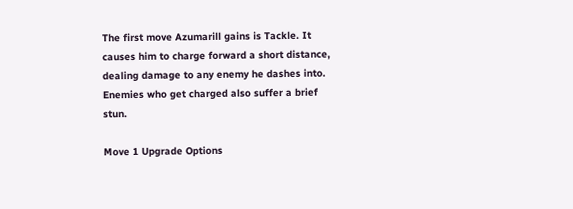The first move Azumarill gains is Tackle. It causes him to charge forward a short distance, dealing damage to any enemy he dashes into. Enemies who get charged also suffer a brief stun.

Move 1 Upgrade Options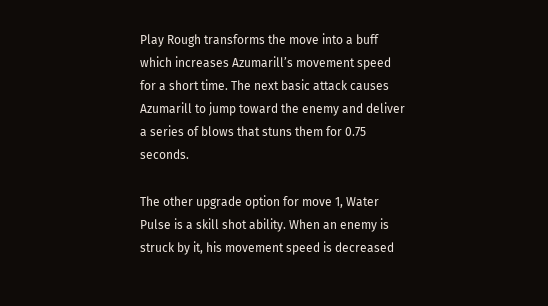Play Rough transforms the move into a buff which increases Azumarill’s movement speed for a short time. The next basic attack causes Azumarill to jump toward the enemy and deliver a series of blows that stuns them for 0.75 seconds.

The other upgrade option for move 1, Water Pulse is a skill shot ability. When an enemy is struck by it, his movement speed is decreased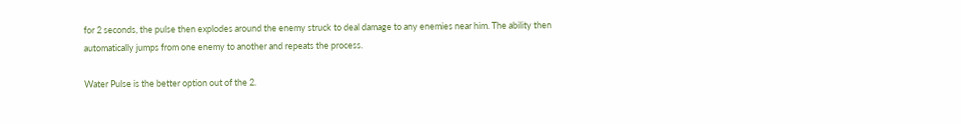for 2 seconds, the pulse then explodes around the enemy struck to deal damage to any enemies near him. The ability then automatically jumps from one enemy to another and repeats the process.

Water Pulse is the better option out of the 2.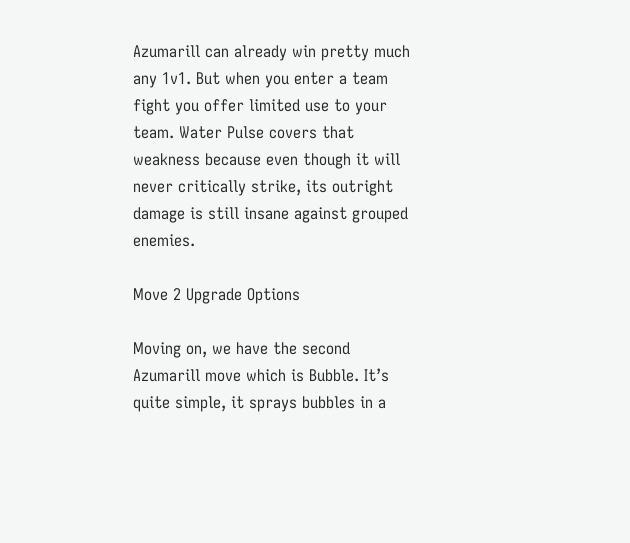Azumarill can already win pretty much any 1v1. But when you enter a team fight you offer limited use to your team. Water Pulse covers that weakness because even though it will never critically strike, its outright damage is still insane against grouped enemies.

Move 2 Upgrade Options

Moving on, we have the second Azumarill move which is Bubble. It’s quite simple, it sprays bubbles in a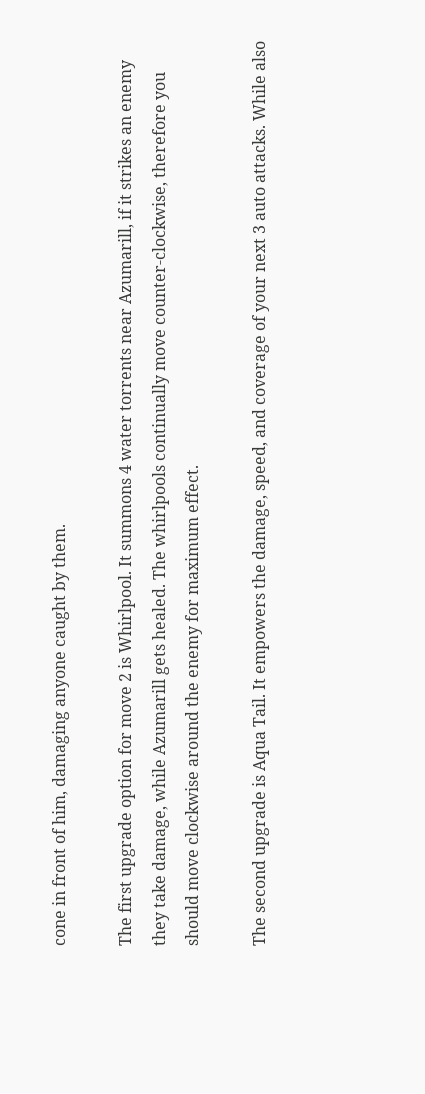cone in front of him, damaging anyone caught by them.

The first upgrade option for move 2 is Whirlpool. It summons 4 water torrents near Azumarill, if it strikes an enemy they take damage, while Azumarill gets healed. The whirlpools continually move counter-clockwise, therefore you should move clockwise around the enemy for maximum effect.

The second upgrade is Aqua Tail. It empowers the damage, speed, and coverage of your next 3 auto attacks. While also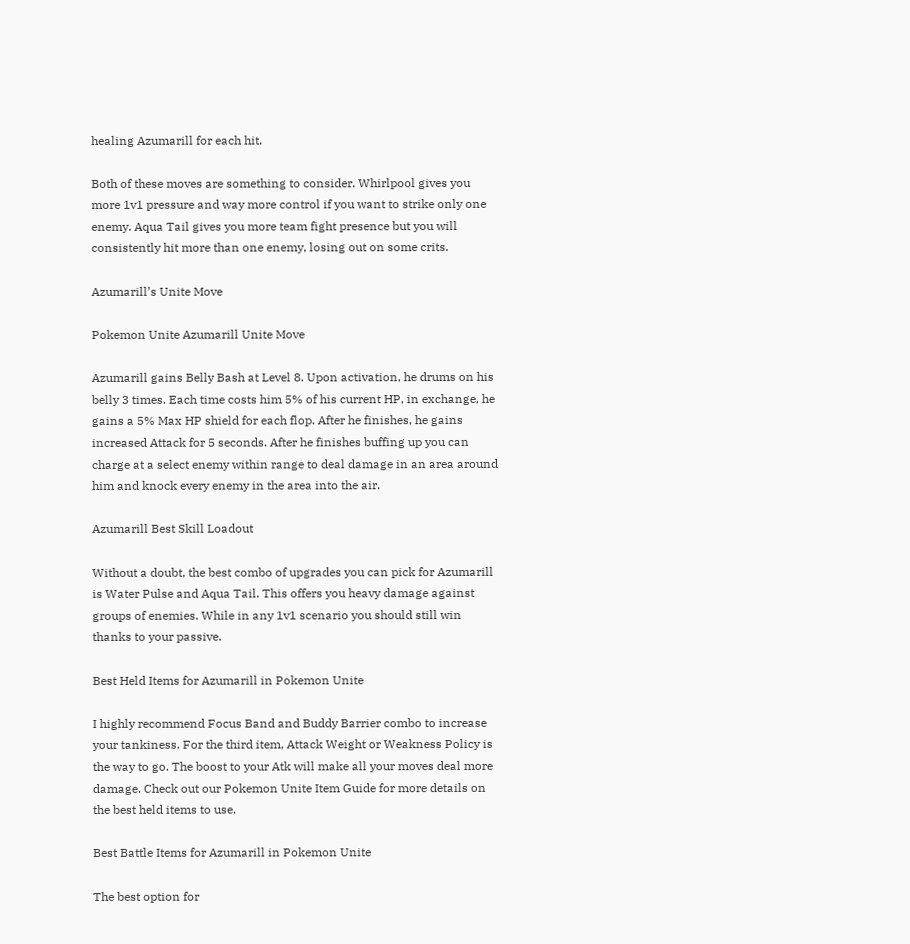healing Azumarill for each hit.

Both of these moves are something to consider. Whirlpool gives you more 1v1 pressure and way more control if you want to strike only one enemy. Aqua Tail gives you more team fight presence but you will consistently hit more than one enemy, losing out on some crits.

Azumarill’s Unite Move

Pokemon Unite Azumarill Unite Move

Azumarill gains Belly Bash at Level 8. Upon activation, he drums on his belly 3 times. Each time costs him 5% of his current HP, in exchange, he gains a 5% Max HP shield for each flop. After he finishes, he gains increased Attack for 5 seconds. After he finishes buffing up you can charge at a select enemy within range to deal damage in an area around him and knock every enemy in the area into the air.

Azumarill Best Skill Loadout

Without a doubt, the best combo of upgrades you can pick for Azumarill is Water Pulse and Aqua Tail. This offers you heavy damage against groups of enemies. While in any 1v1 scenario you should still win thanks to your passive.

Best Held Items for Azumarill in Pokemon Unite

I highly recommend Focus Band and Buddy Barrier combo to increase your tankiness. For the third item, Attack Weight or Weakness Policy is the way to go. The boost to your Atk will make all your moves deal more damage. Check out our Pokemon Unite Item Guide for more details on the best held items to use.

Best Battle Items for Azumarill in Pokemon Unite

The best option for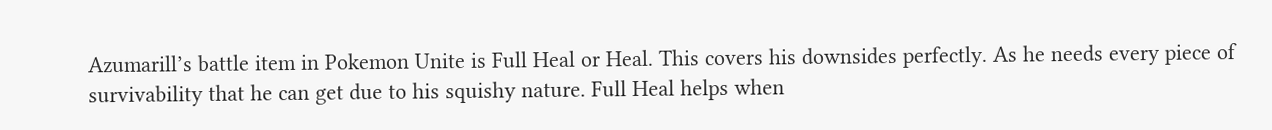Azumarill’s battle item in Pokemon Unite is Full Heal or Heal. This covers his downsides perfectly. As he needs every piece of survivability that he can get due to his squishy nature. Full Heal helps when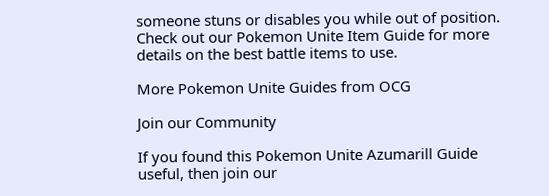someone stuns or disables you while out of position. Check out our Pokemon Unite Item Guide for more details on the best battle items to use.

More Pokemon Unite Guides from OCG

Join our Community

If you found this Pokemon Unite Azumarill Guide useful, then join our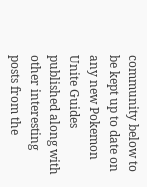community below to be kept up to date on any new Pokemon Unite Guides published along with other interesting posts from the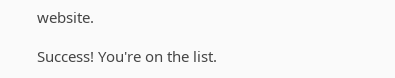website.

Success! You're on the list.